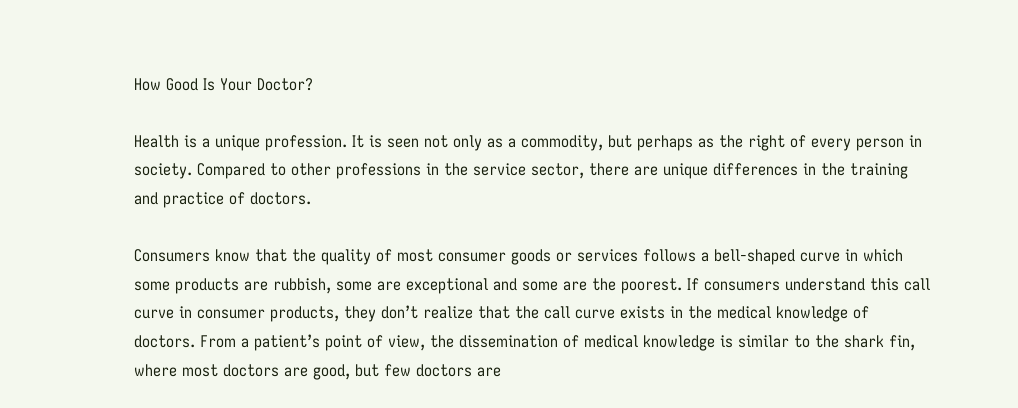How Good Is Your Doctor?

Health is a unique profession. It is seen not only as a commodity, but perhaps as the right of every person in society. Compared to other professions in the service sector, there are unique differences in the training and practice of doctors.

Consumers know that the quality of most consumer goods or services follows a bell-shaped curve in which some products are rubbish, some are exceptional and some are the poorest. If consumers understand this call curve in consumer products, they don’t realize that the call curve exists in the medical knowledge of doctors. From a patient’s point of view, the dissemination of medical knowledge is similar to the shark fin, where most doctors are good, but few doctors are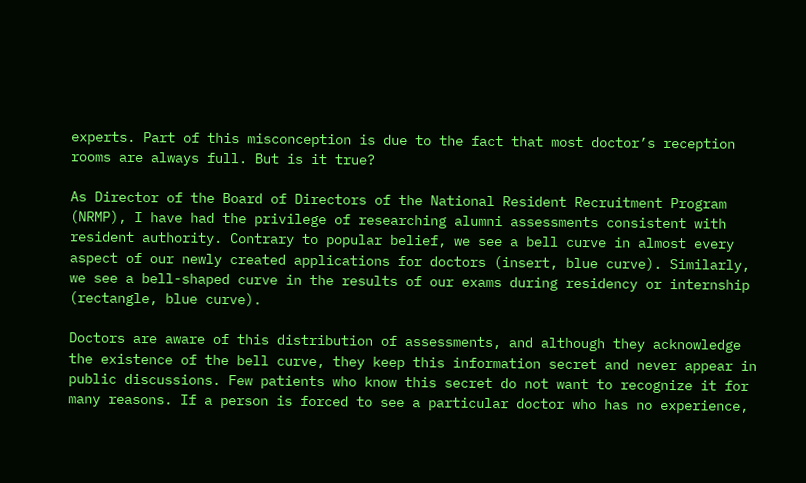experts. Part of this misconception is due to the fact that most doctor’s reception rooms are always full. But is it true?

As Director of the Board of Directors of the National Resident Recruitment Program (NRMP), I have had the privilege of researching alumni assessments consistent with resident authority. Contrary to popular belief, we see a bell curve in almost every aspect of our newly created applications for doctors (insert, blue curve). Similarly, we see a bell-shaped curve in the results of our exams during residency or internship (rectangle, blue curve).

Doctors are aware of this distribution of assessments, and although they acknowledge the existence of the bell curve, they keep this information secret and never appear in public discussions. Few patients who know this secret do not want to recognize it for many reasons. If a person is forced to see a particular doctor who has no experience,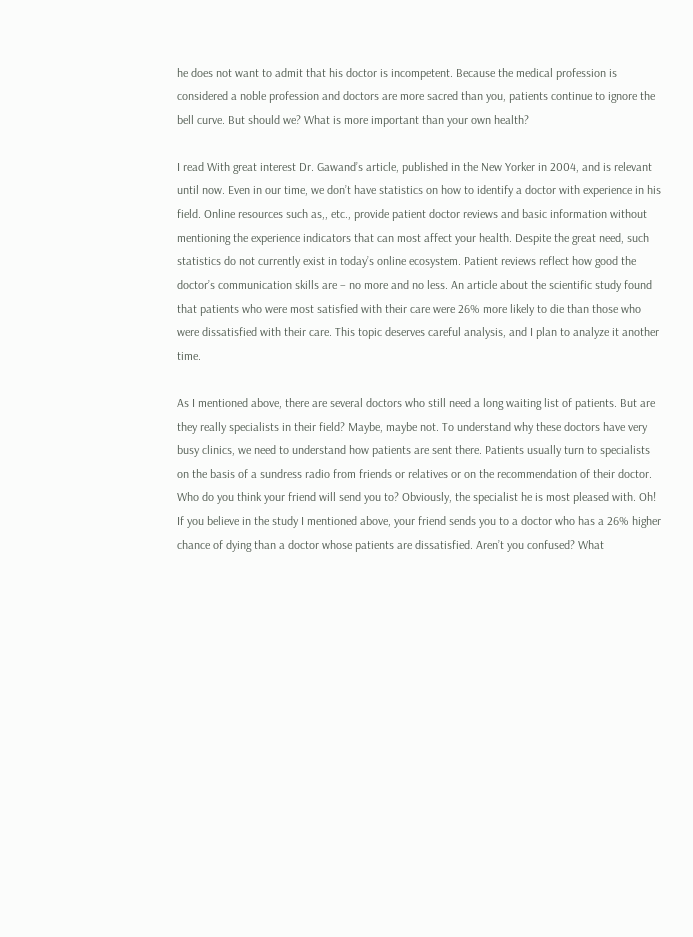he does not want to admit that his doctor is incompetent. Because the medical profession is considered a noble profession and doctors are more sacred than you, patients continue to ignore the bell curve. But should we? What is more important than your own health?

I read With great interest Dr. Gawand’s article, published in the New Yorker in 2004, and is relevant until now. Even in our time, we don’t have statistics on how to identify a doctor with experience in his field. Online resources such as,, etc., provide patient doctor reviews and basic information without mentioning the experience indicators that can most affect your health. Despite the great need, such statistics do not currently exist in today’s online ecosystem. Patient reviews reflect how good the doctor’s communication skills are – no more and no less. An article about the scientific study found that patients who were most satisfied with their care were 26% more likely to die than those who were dissatisfied with their care. This topic deserves careful analysis, and I plan to analyze it another time.

As I mentioned above, there are several doctors who still need a long waiting list of patients. But are they really specialists in their field? Maybe, maybe not. To understand why these doctors have very busy clinics, we need to understand how patients are sent there. Patients usually turn to specialists on the basis of a sundress radio from friends or relatives or on the recommendation of their doctor. Who do you think your friend will send you to? Obviously, the specialist he is most pleased with. Oh! If you believe in the study I mentioned above, your friend sends you to a doctor who has a 26% higher chance of dying than a doctor whose patients are dissatisfied. Aren’t you confused? What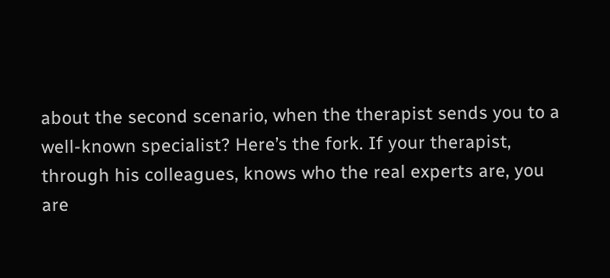about the second scenario, when the therapist sends you to a well-known specialist? Here’s the fork. If your therapist, through his colleagues, knows who the real experts are, you are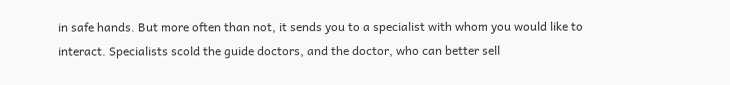in safe hands. But more often than not, it sends you to a specialist with whom you would like to interact. Specialists scold the guide doctors, and the doctor, who can better sell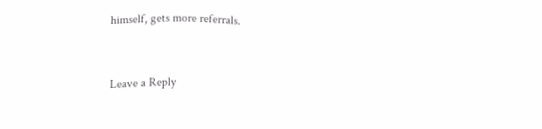himself, gets more referrals.


Leave a Reply